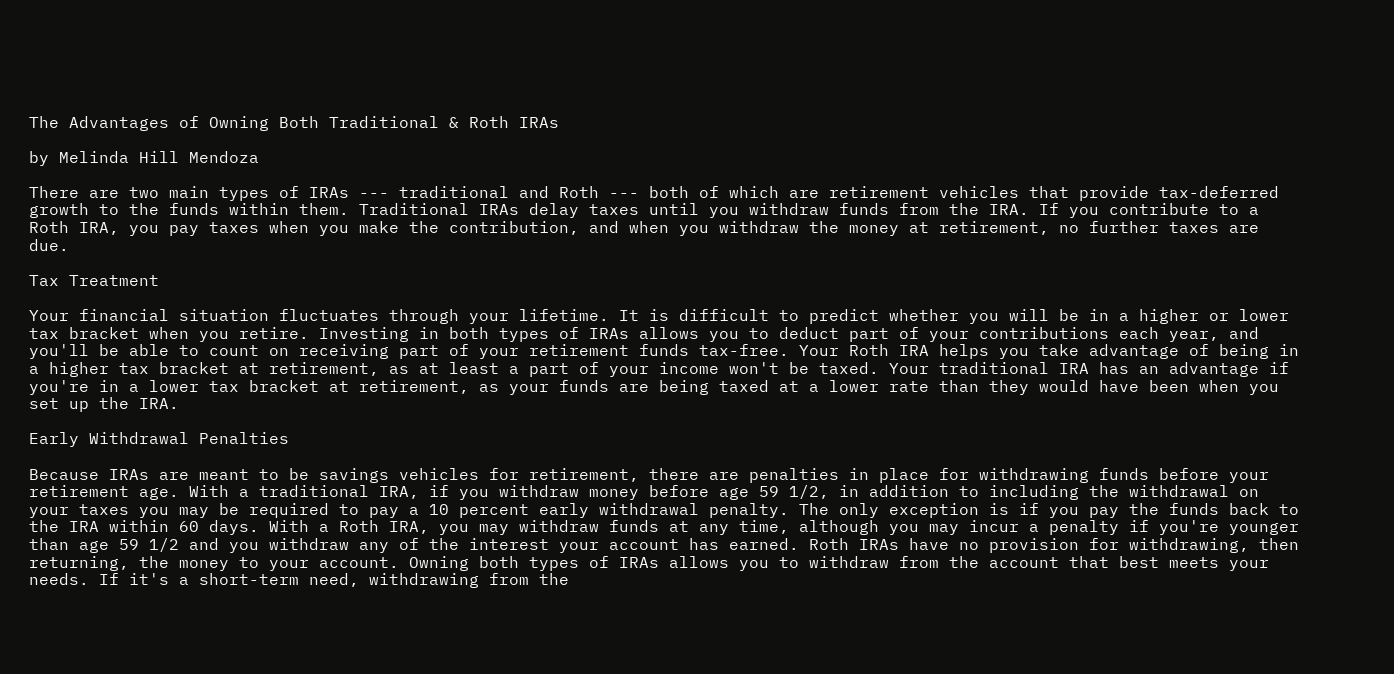The Advantages of Owning Both Traditional & Roth IRAs

by Melinda Hill Mendoza

There are two main types of IRAs --- traditional and Roth --- both of which are retirement vehicles that provide tax-deferred growth to the funds within them. Traditional IRAs delay taxes until you withdraw funds from the IRA. If you contribute to a Roth IRA, you pay taxes when you make the contribution, and when you withdraw the money at retirement, no further taxes are due.

Tax Treatment

Your financial situation fluctuates through your lifetime. It is difficult to predict whether you will be in a higher or lower tax bracket when you retire. Investing in both types of IRAs allows you to deduct part of your contributions each year, and you'll be able to count on receiving part of your retirement funds tax-free. Your Roth IRA helps you take advantage of being in a higher tax bracket at retirement, as at least a part of your income won't be taxed. Your traditional IRA has an advantage if you're in a lower tax bracket at retirement, as your funds are being taxed at a lower rate than they would have been when you set up the IRA.

Early Withdrawal Penalties

Because IRAs are meant to be savings vehicles for retirement, there are penalties in place for withdrawing funds before your retirement age. With a traditional IRA, if you withdraw money before age 59 1/2, in addition to including the withdrawal on your taxes you may be required to pay a 10 percent early withdrawal penalty. The only exception is if you pay the funds back to the IRA within 60 days. With a Roth IRA, you may withdraw funds at any time, although you may incur a penalty if you're younger than age 59 1/2 and you withdraw any of the interest your account has earned. Roth IRAs have no provision for withdrawing, then returning, the money to your account. Owning both types of IRAs allows you to withdraw from the account that best meets your needs. If it's a short-term need, withdrawing from the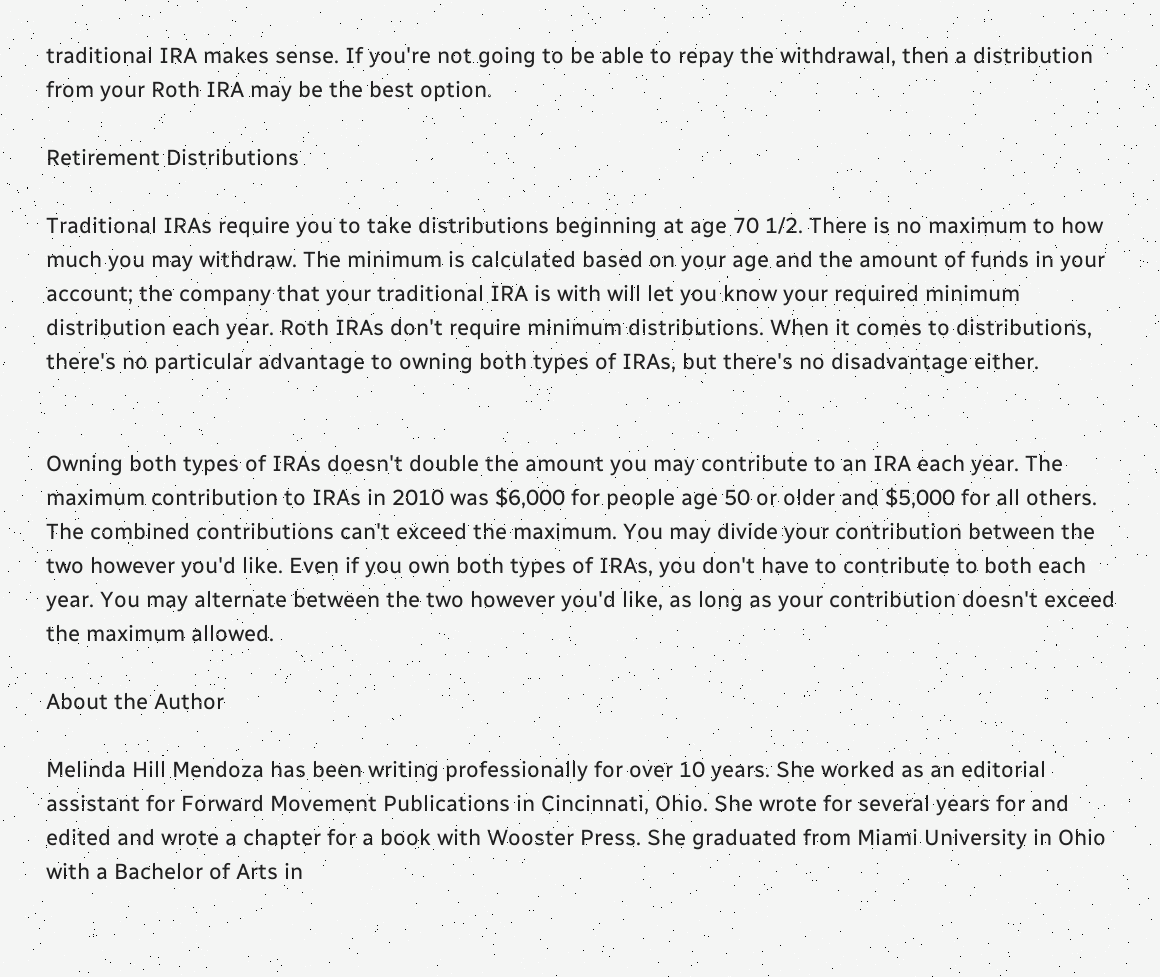traditional IRA makes sense. If you're not going to be able to repay the withdrawal, then a distribution from your Roth IRA may be the best option.

Retirement Distributions

Traditional IRAs require you to take distributions beginning at age 70 1/2. There is no maximum to how much you may withdraw. The minimum is calculated based on your age and the amount of funds in your account; the company that your traditional IRA is with will let you know your required minimum distribution each year. Roth IRAs don't require minimum distributions. When it comes to distributions, there's no particular advantage to owning both types of IRAs, but there's no disadvantage either.


Owning both types of IRAs doesn't double the amount you may contribute to an IRA each year. The maximum contribution to IRAs in 2010 was $6,000 for people age 50 or older and $5,000 for all others. The combined contributions can't exceed the maximum. You may divide your contribution between the two however you'd like. Even if you own both types of IRAs, you don't have to contribute to both each year. You may alternate between the two however you'd like, as long as your contribution doesn't exceed the maximum allowed.

About the Author

Melinda Hill Mendoza has been writing professionally for over 10 years. She worked as an editorial assistant for Forward Movement Publications in Cincinnati, Ohio. She wrote for several years for and edited and wrote a chapter for a book with Wooster Press. She graduated from Miami University in Ohio with a Bachelor of Arts in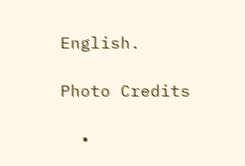English.

Photo Credits

  •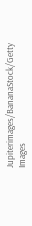Jupiterimages/BananaStock/Getty Images